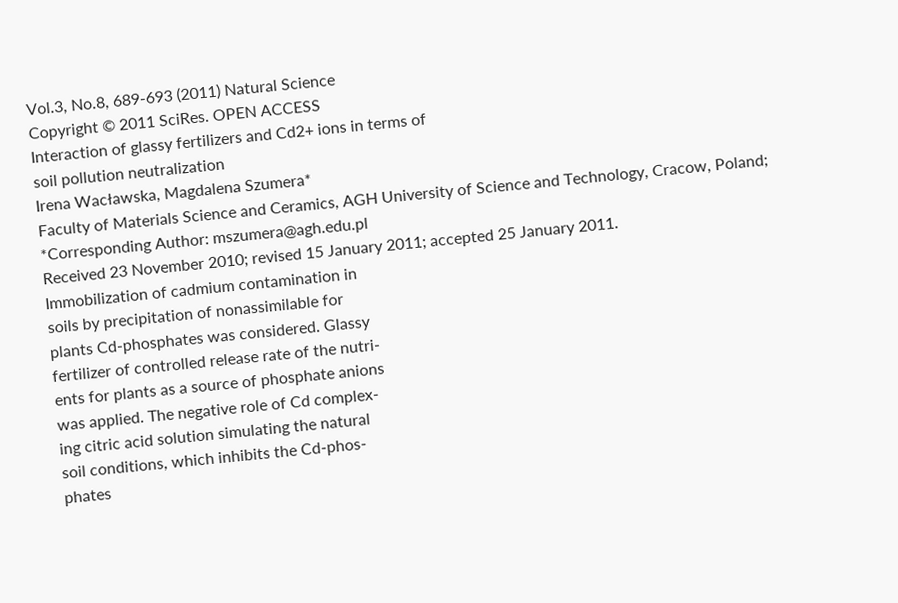Vol.3, No.8, 689-693 (2011) Natural Science
Copyright © 2011 SciRes. OPEN ACCESS
Interaction of glassy fertilizers and Cd2+ ions in terms of
soil pollution neutralization
Irena Wacławska, Magdalena Szumera*
Faculty of Materials Science and Ceramics, AGH University of Science and Technology, Cracow, Poland;
*Corresponding Author: mszumera@agh.edu.pl
Received 23 November 2010; revised 15 January 2011; accepted 25 January 2011.
Immobilization of cadmium contamination in
soils by precipitation of nonassimilable for
plants Cd-phosphates was considered. Glassy
fertilizer of controlled release rate of the nutri-
ents for plants as a source of phosphate anions
was applied. The negative role of Cd complex-
ing citric acid solution simulating the natural
soil conditions, which inhibits the Cd-phos-
phates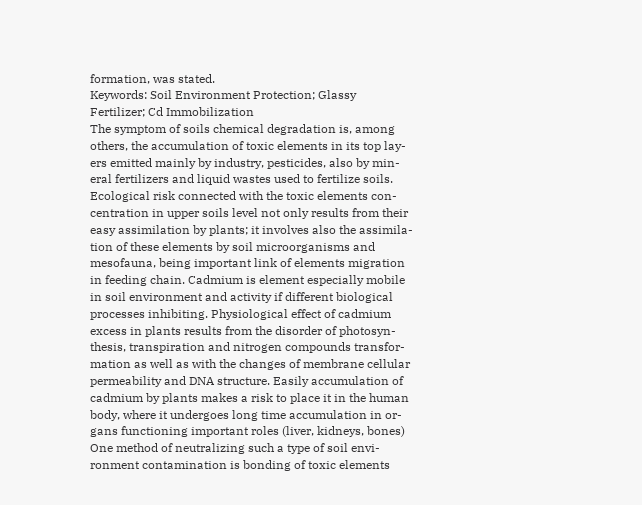formation, was stated.
Keywords: Soil Environment Protection; Glassy
Fertilizer; Cd Immobilization
The symptom of soils chemical degradation is, among
others, the accumulation of toxic elements in its top lay-
ers emitted mainly by industry, pesticides, also by min-
eral fertilizers and liquid wastes used to fertilize soils.
Ecological risk connected with the toxic elements con-
centration in upper soils level not only results from their
easy assimilation by plants; it involves also the assimila-
tion of these elements by soil microorganisms and
mesofauna, being important link of elements migration
in feeding chain. Cadmium is element especially mobile
in soil environment and activity if different biological
processes inhibiting. Physiological effect of cadmium
excess in plants results from the disorder of photosyn-
thesis, transpiration and nitrogen compounds transfor-
mation as well as with the changes of membrane cellular
permeability and DNA structure. Easily accumulation of
cadmium by plants makes a risk to place it in the human
body, where it undergoes long time accumulation in or-
gans functioning important roles (liver, kidneys, bones)
One method of neutralizing such a type of soil envi-
ronment contamination is bonding of toxic elements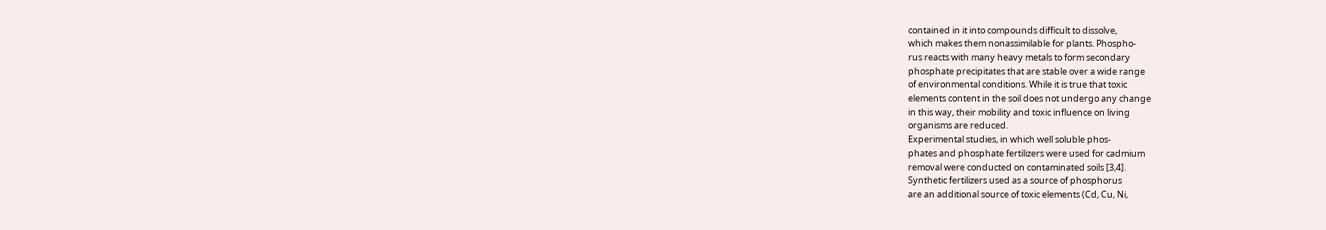contained in it into compounds difficult to dissolve,
which makes them nonassimilable for plants. Phospho-
rus reacts with many heavy metals to form secondary
phosphate precipitates that are stable over a wide range
of environmental conditions. While it is true that toxic
elements content in the soil does not undergo any change
in this way, their mobility and toxic influence on living
organisms are reduced.
Experimental studies, in which well soluble phos-
phates and phosphate fertilizers were used for cadmium
removal were conducted on contaminated soils [3,4].
Synthetic fertilizers used as a source of phosphorus
are an additional source of toxic elements (Cd, Cu, Ni,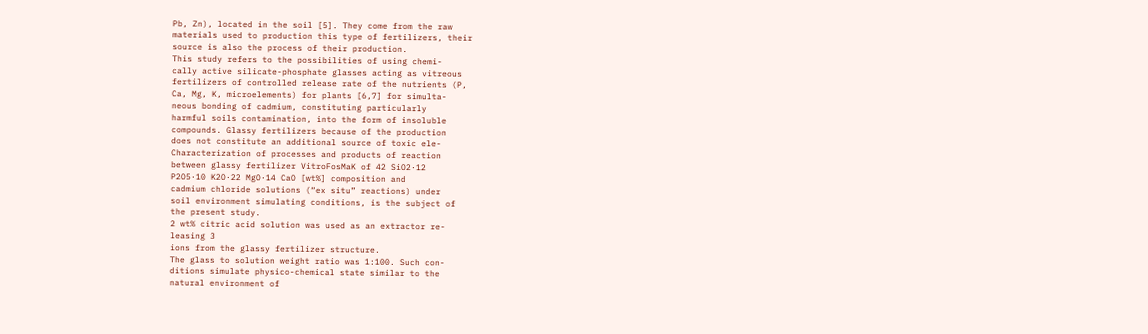Pb, Zn), located in the soil [5]. They come from the raw
materials used to production this type of fertilizers, their
source is also the process of their production.
This study refers to the possibilities of using chemi-
cally active silicate-phosphate glasses acting as vitreous
fertilizers of controlled release rate of the nutrients (P,
Ca, Mg, K, microelements) for plants [6,7] for simulta-
neous bonding of cadmium, constituting particularly
harmful soils contamination, into the form of insoluble
compounds. Glassy fertilizers because of the production
does not constitute an additional source of toxic ele-
Characterization of processes and products of reaction
between glassy fertilizer VitroFosMaK of 42 SiO2·12
P2O5·10 K2O·22 MgO·14 CaO [wt%] composition and
cadmium chloride solutions (“ex situ” reactions) under
soil environment simulating conditions, is the subject of
the present study.
2 wt% citric acid solution was used as an extractor re-
leasing 3
ions from the glassy fertilizer structure.
The glass to solution weight ratio was 1:100. Such con-
ditions simulate physico-chemical state similar to the
natural environment of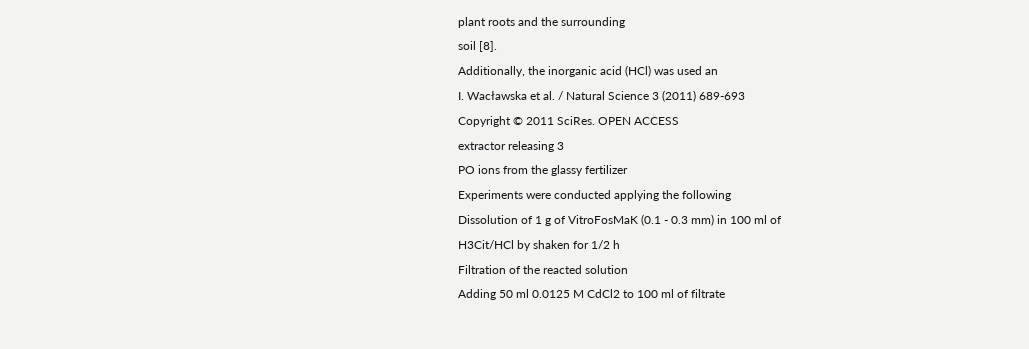plant roots and the surrounding
soil [8].
Additionally, the inorganic acid (HCl) was used an
I. Wacławska et al. / Natural Science 3 (2011) 689-693
Copyright © 2011 SciRes. OPEN ACCESS
extractor releasing 3
PO ions from the glassy fertilizer
Experiments were conducted applying the following
Dissolution of 1 g of VitroFosMaK (0.1 - 0.3 mm) in 100 ml of
H3Cit/HCl by shaken for 1/2 h
Filtration of the reacted solution
Adding 50 ml 0.0125 M CdCl2 to 100 ml of filtrate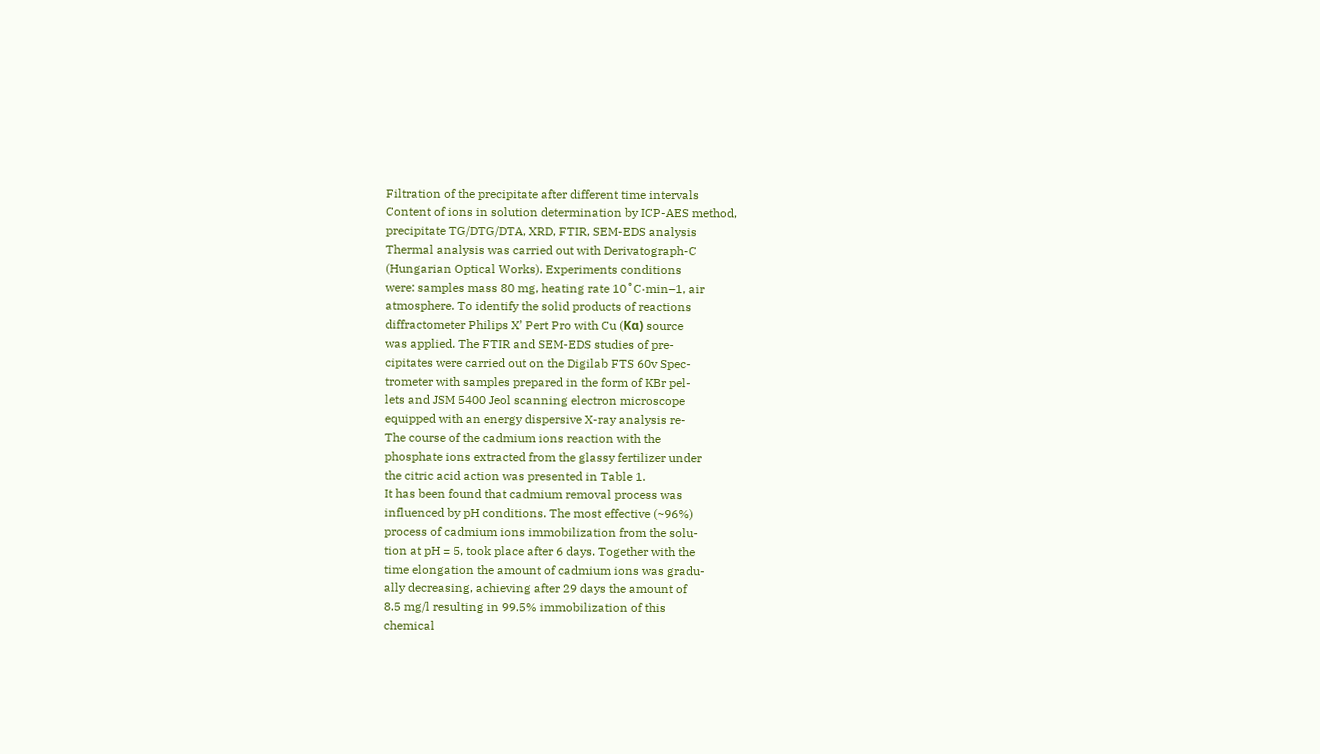Filtration of the precipitate after different time intervals
Content of ions in solution determination by ICP-AES method,
precipitate TG/DTG/DTA, XRD, FTIR, SEM-EDS analysis
Thermal analysis was carried out with Derivatograph-C
(Hungarian Optical Works). Experiments conditions
were: samples mass 80 mg, heating rate 10˚C·min–1, air
atmosphere. To identify the solid products of reactions
diffractometer Philips X’ Pert Pro with Cu (Kα) source
was applied. The FTIR and SEM-EDS studies of pre-
cipitates were carried out on the Digilab FTS 60v Spec-
trometer with samples prepared in the form of KBr pel-
lets and JSM 5400 Jeol scanning electron microscope
equipped with an energy dispersive X-ray analysis re-
The course of the cadmium ions reaction with the
phosphate ions extracted from the glassy fertilizer under
the citric acid action was presented in Table 1.
It has been found that cadmium removal process was
influenced by pH conditions. The most effective (~96%)
process of cadmium ions immobilization from the solu-
tion at pH = 5, took place after 6 days. Together with the
time elongation the amount of cadmium ions was gradu-
ally decreasing, achieving after 29 days the amount of
8.5 mg/l resulting in 99.5% immobilization of this
chemical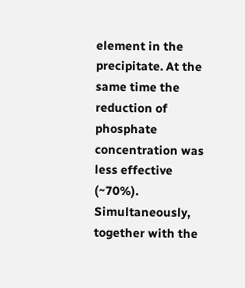element in the precipitate. At the same time the
reduction of phosphate concentration was less effective
(~70%). Simultaneously, together with the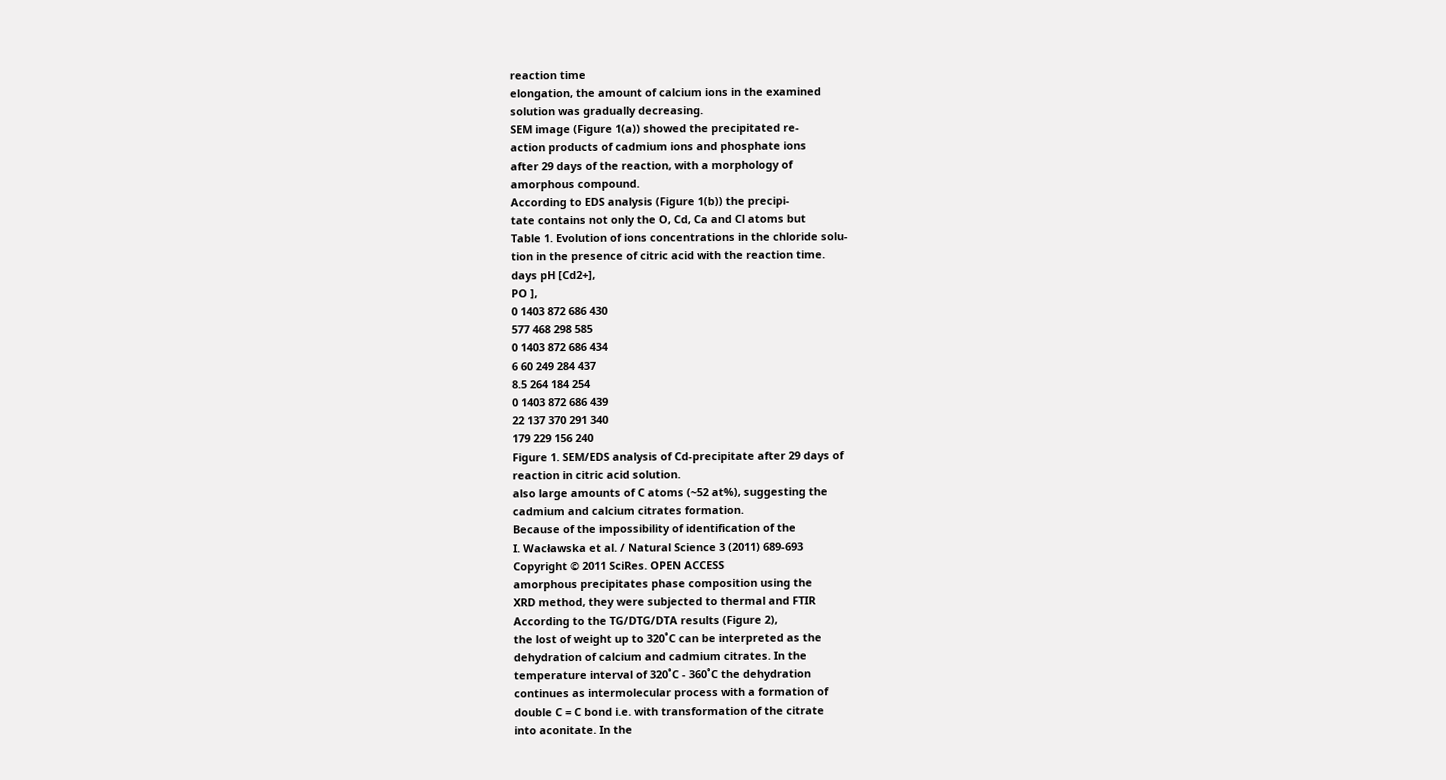reaction time
elongation, the amount of calcium ions in the examined
solution was gradually decreasing.
SEM image (Figure 1(a)) showed the precipitated re-
action products of cadmium ions and phosphate ions
after 29 days of the reaction, with a morphology of
amorphous compound.
According to EDS analysis (Figure 1(b)) the precipi-
tate contains not only the O, Cd, Ca and Cl atoms but
Table 1. Evolution of ions concentrations in the chloride solu-
tion in the presence of citric acid with the reaction time.
days pH [Cd2+],
PO ],
0 1403 872 686 430
577 468 298 585
0 1403 872 686 434
6 60 249 284 437
8.5 264 184 254
0 1403 872 686 439
22 137 370 291 340
179 229 156 240
Figure 1. SEM/EDS analysis of Cd-precipitate after 29 days of
reaction in citric acid solution.
also large amounts of C atoms (~52 at%), suggesting the
cadmium and calcium citrates formation.
Because of the impossibility of identification of the
I. Wacławska et al. / Natural Science 3 (2011) 689-693
Copyright © 2011 SciRes. OPEN ACCESS
amorphous precipitates phase composition using the
XRD method, they were subjected to thermal and FTIR
According to the TG/DTG/DTA results (Figure 2),
the lost of weight up to 320˚C can be interpreted as the
dehydration of calcium and cadmium citrates. In the
temperature interval of 320˚C - 360˚C the dehydration
continues as intermolecular process with a formation of
double C = C bond i.e. with transformation of the citrate
into aconitate. In the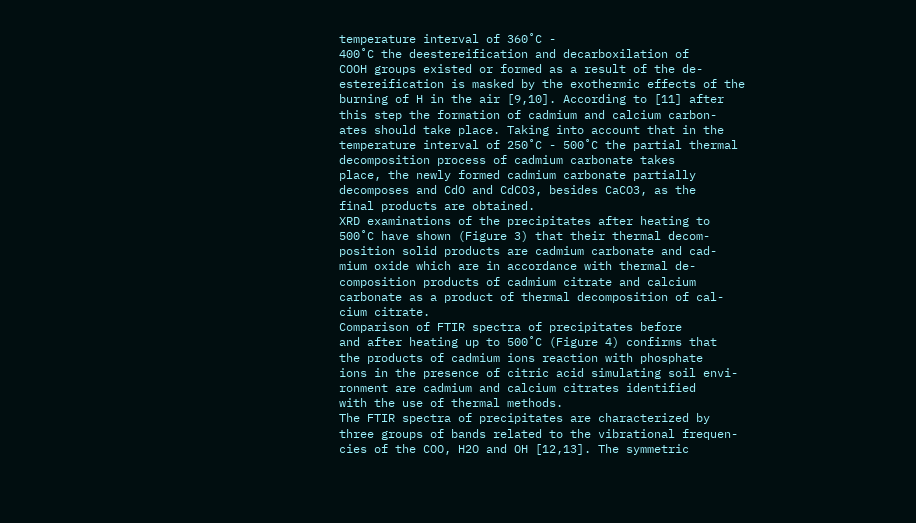temperature interval of 360˚C -
400˚C the deestereification and decarboxilation of
COOH groups existed or formed as a result of the de-
estereification is masked by the exothermic effects of the
burning of H in the air [9,10]. According to [11] after
this step the formation of cadmium and calcium carbon-
ates should take place. Taking into account that in the
temperature interval of 250˚C - 500˚C the partial thermal
decomposition process of cadmium carbonate takes
place, the newly formed cadmium carbonate partially
decomposes and CdO and CdCO3, besides CaCO3, as the
final products are obtained.
XRD examinations of the precipitates after heating to
500˚C have shown (Figure 3) that their thermal decom-
position solid products are cadmium carbonate and cad-
mium oxide which are in accordance with thermal de-
composition products of cadmium citrate and calcium
carbonate as a product of thermal decomposition of cal-
cium citrate.
Comparison of FTIR spectra of precipitates before
and after heating up to 500˚C (Figure 4) confirms that
the products of cadmium ions reaction with phosphate
ions in the presence of citric acid simulating soil envi-
ronment are cadmium and calcium citrates identified
with the use of thermal methods.
The FTIR spectra of precipitates are characterized by
three groups of bands related to the vibrational frequen-
cies of the COO, H2O and OH [12,13]. The symmetric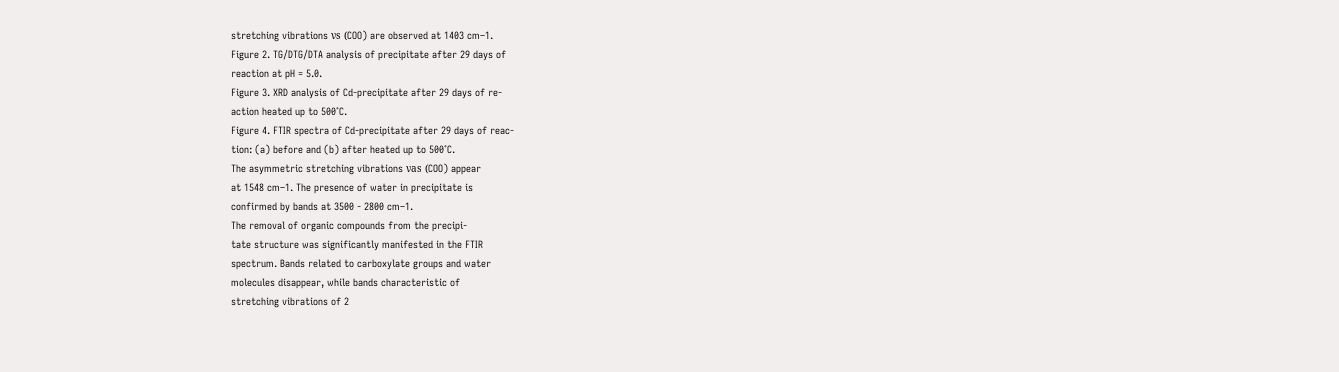stretching vibrations νs (COO) are observed at 1403 cm–1.
Figure 2. TG/DTG/DTA analysis of precipitate after 29 days of
reaction at pH = 5.0.
Figure 3. XRD analysis of Cd-precipitate after 29 days of re-
action heated up to 500˚C.
Figure 4. FTIR spectra of Cd-precipitate after 29 days of reac-
tion: (a) before and (b) after heated up to 500˚C.
The asymmetric stretching vibrations νas (COO) appear
at 1548 cm–1. The presence of water in precipitate is
confirmed by bands at 3500 - 2800 cm–1.
The removal of organic compounds from the precipi-
tate structure was significantly manifested in the FTIR
spectrum. Bands related to carboxylate groups and water
molecules disappear, while bands characteristic of
stretching vibrations of 2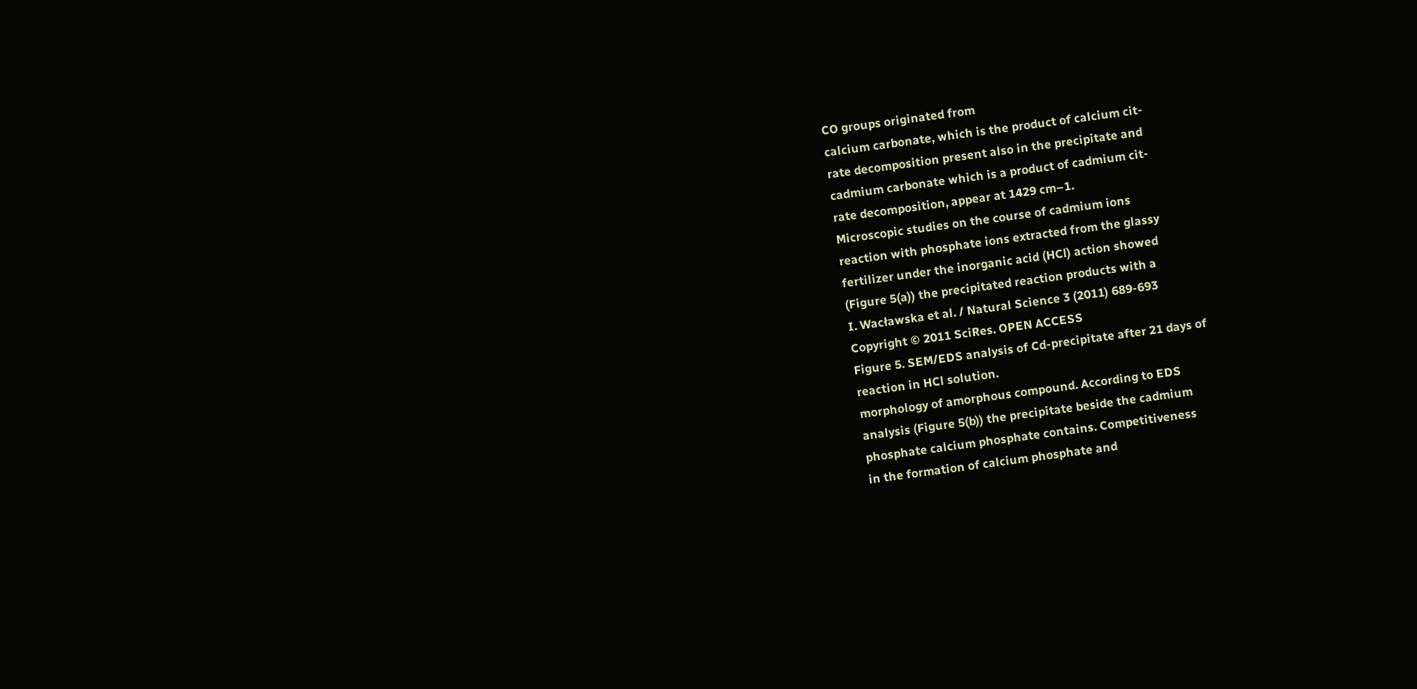CO groups originated from
calcium carbonate, which is the product of calcium cit-
rate decomposition present also in the precipitate and
cadmium carbonate which is a product of cadmium cit-
rate decomposition, appear at 1429 cm–1.
Microscopic studies on the course of cadmium ions
reaction with phosphate ions extracted from the glassy
fertilizer under the inorganic acid (HCl) action showed
(Figure 5(a)) the precipitated reaction products with a
I. Wacławska et al. / Natural Science 3 (2011) 689-693
Copyright © 2011 SciRes. OPEN ACCESS
Figure 5. SEM/EDS analysis of Cd-precipitate after 21 days of
reaction in HCl solution.
morphology of amorphous compound. According to EDS
analysis (Figure 5(b)) the precipitate beside the cadmium
phosphate calcium phosphate contains. Competitiveness
in the formation of calcium phosphate and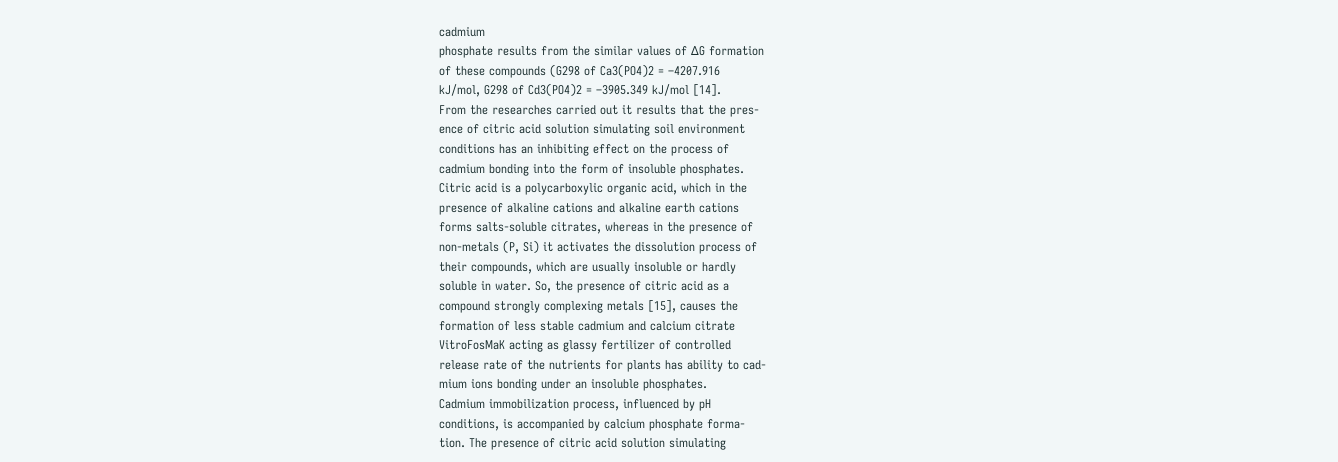cadmium
phosphate results from the similar values of ΔG formation
of these compounds (G298 of Ca3(PO4)2 = –4207.916
kJ/mol, G298 of Cd3(PO4)2 = –3905.349 kJ/mol [14].
From the researches carried out it results that the pres-
ence of citric acid solution simulating soil environment
conditions has an inhibiting effect on the process of
cadmium bonding into the form of insoluble phosphates.
Citric acid is a polycarboxylic organic acid, which in the
presence of alkaline cations and alkaline earth cations
forms salts-soluble citrates, whereas in the presence of
non-metals (P, Si) it activates the dissolution process of
their compounds, which are usually insoluble or hardly
soluble in water. So, the presence of citric acid as a
compound strongly complexing metals [15], causes the
formation of less stable cadmium and calcium citrate
VitroFosMaK acting as glassy fertilizer of controlled
release rate of the nutrients for plants has ability to cad-
mium ions bonding under an insoluble phosphates.
Cadmium immobilization process, influenced by pH
conditions, is accompanied by calcium phosphate forma-
tion. The presence of citric acid solution simulating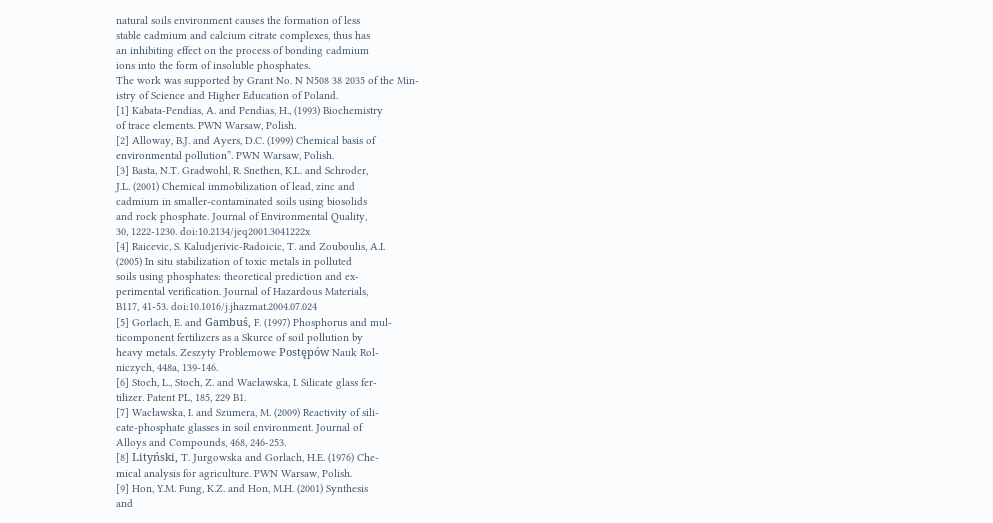natural soils environment causes the formation of less
stable cadmium and calcium citrate complexes, thus has
an inhibiting effect on the process of bonding cadmium
ions into the form of insoluble phosphates.
The work was supported by Grant No. N N508 38 2035 of the Min-
istry of Science and Higher Education of Poland.
[1] Kabata-Pendias, A. and Pendias, H., (1993) Biochemistry
of trace elements. PWN Warsaw, Polish.
[2] Alloway, B.J. and Ayers, D.C. (1999) Chemical basis of
environmental pollution”. PWN Warsaw, Polish.
[3] Basta, N.T. Gradwohl, R. Snethen, K.L. and Schroder,
J.L. (2001) Chemical immobilization of lead, zinc and
cadmium in smaller-contaminated soils using biosolids
and rock phosphate. Journal of Environmental Quality,
30, 1222-1230. doi:10.2134/jeq2001.3041222x
[4] Raicevic, S. Kaludjerivic-Radoicic, T. and Zouboulis, A.I.
(2005) In situ stabilization of toxic metals in polluted
soils using phosphates: theoretical prediction and ex-
perimental verification. Journal of Hazardous Materials,
B117, 41-53. doi:10.1016/j.jhazmat.2004.07.024
[5] Gorlach, E. and Gambuś, F. (1997) Phosphorus and mul-
ticomponent fertilizers as a Skurce of soil pollution by
heavy metals. Zeszyty Problemowe Postępów Nauk Rol-
niczych, 448a, 139-146.
[6] Stoch, L., Stoch, Z. and Wacławska, I. Silicate glass fer-
tilizer. Patent PL, 185, 229 B1.
[7] Wacławska, I. and Szumera, M. (2009) Reactivity of sili-
cate-phosphate glasses in soil environment. Journal of
Alloys and Compounds, 468, 246-253.
[8] Lityński, T. Jurgowska and Gorlach, H.E. (1976) Che-
mical analysis for agriculture. PWN Warsaw, Polish.
[9] Hon, Y.M. Fung, K.Z. and Hon, M.H. (2001) Synthesis
and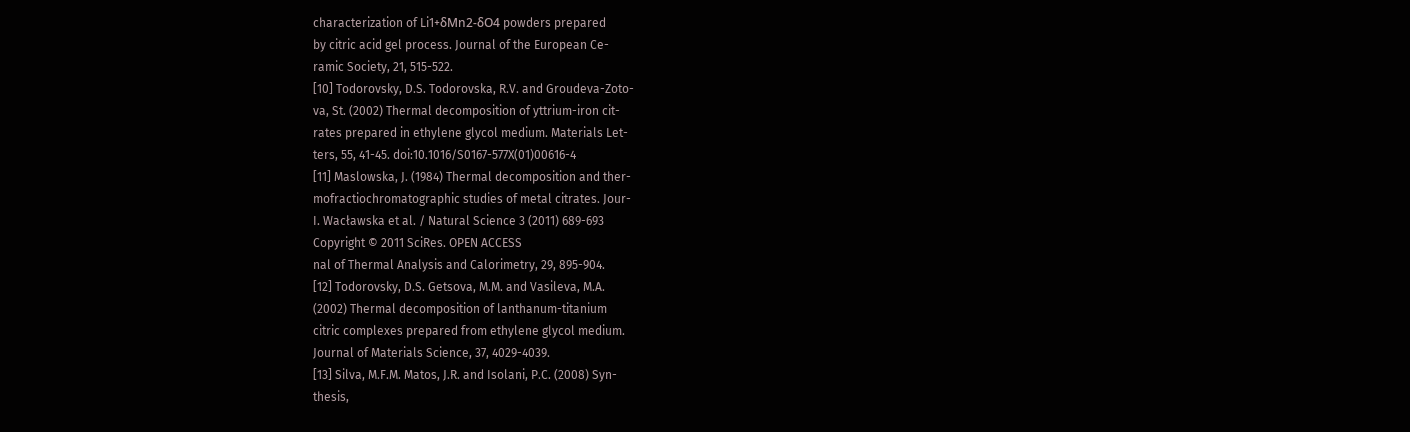characterization of Li1+δMn2-δO4 powders prepared
by citric acid gel process. Journal of the European Ce-
ramic Society, 21, 515-522.
[10] Todorovsky, D.S. Todorovska, R.V. and Groudeva-Zoto-
va, St. (2002) Thermal decomposition of yttrium-iron cit-
rates prepared in ethylene glycol medium. Materials Let-
ters, 55, 41-45. doi:10.1016/S0167-577X(01)00616-4
[11] Maslowska, J. (1984) Thermal decomposition and ther-
mofractiochromatographic studies of metal citrates. Jour-
I. Wacławska et al. / Natural Science 3 (2011) 689-693
Copyright © 2011 SciRes. OPEN ACCESS
nal of Thermal Analysis and Calorimetry, 29, 895-904.
[12] Todorovsky, D.S. Getsova, M.M. and Vasileva, M.A.
(2002) Thermal decomposition of lanthanum-titanium
citric complexes prepared from ethylene glycol medium.
Journal of Materials Science, 37, 4029-4039.
[13] Silva, M.F.M. Matos, J.R. and Isolani, P.C. (2008) Syn-
thesis,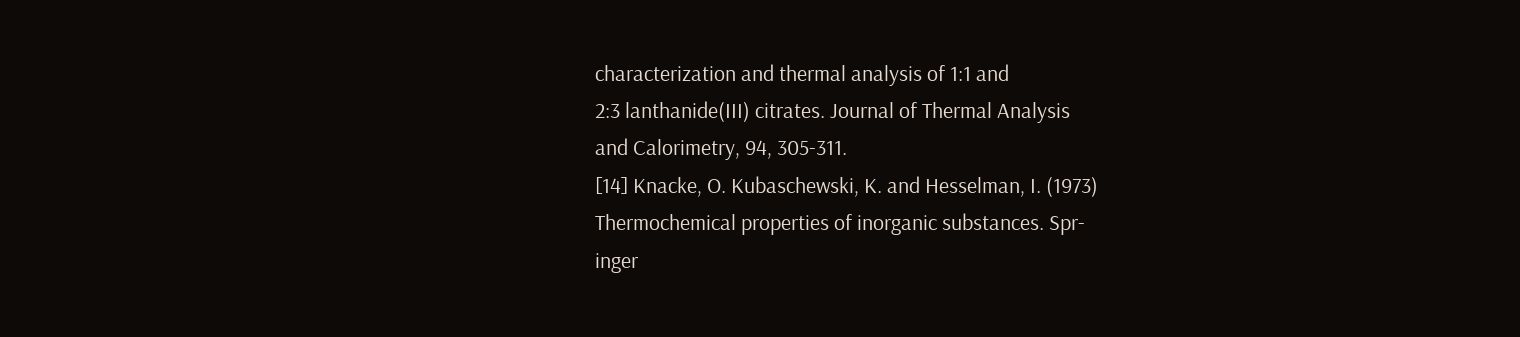characterization and thermal analysis of 1:1 and
2:3 lanthanide(III) citrates. Journal of Thermal Analysis
and Calorimetry, 94, 305-311.
[14] Knacke, O. Kubaschewski, K. and Hesselman, I. (1973)
Thermochemical properties of inorganic substances. Spr-
inger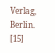Verlag, Berlin.
[15]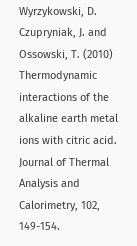Wyrzykowski, D. Czupryniak, J. and Ossowski, T. (2010)
Thermodynamic interactions of the alkaline earth metal
ions with citric acid. Journal of Thermal Analysis and
Calorimetry, 102, 149-154.